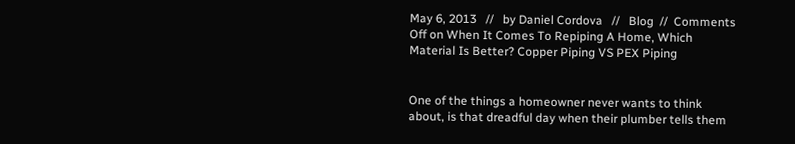May 6, 2013   //   by Daniel Cordova   //   Blog  //  Comments Off on When It Comes To Repiping A Home, Which Material Is Better? Copper Piping VS PEX Piping


One of the things a homeowner never wants to think about, is that dreadful day when their plumber tells them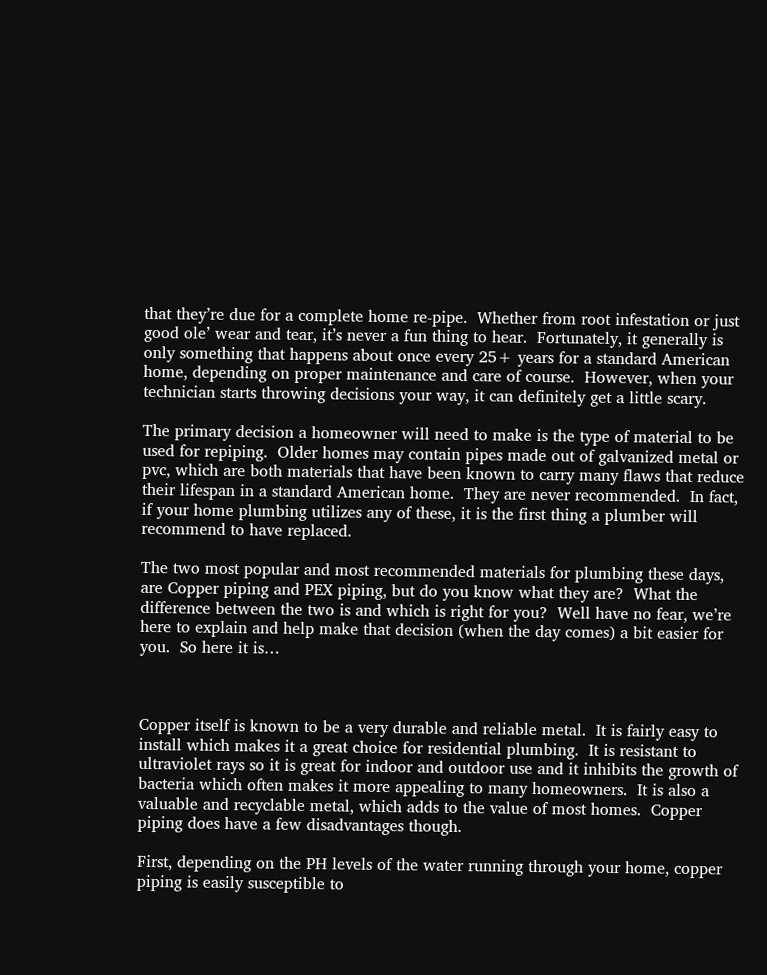that they’re due for a complete home re-pipe.  Whether from root infestation or just good ole’ wear and tear, it’s never a fun thing to hear.  Fortunately, it generally is only something that happens about once every 25+ years for a standard American home, depending on proper maintenance and care of course.  However, when your technician starts throwing decisions your way, it can definitely get a little scary.

The primary decision a homeowner will need to make is the type of material to be used for repiping.  Older homes may contain pipes made out of galvanized metal or pvc, which are both materials that have been known to carry many flaws that reduce their lifespan in a standard American home.  They are never recommended.  In fact, if your home plumbing utilizes any of these, it is the first thing a plumber will recommend to have replaced.

The two most popular and most recommended materials for plumbing these days, are Copper piping and PEX piping, but do you know what they are?  What the difference between the two is and which is right for you?  Well have no fear, we’re here to explain and help make that decision (when the day comes) a bit easier for you.  So here it is…



Copper itself is known to be a very durable and reliable metal.  It is fairly easy to install which makes it a great choice for residential plumbing.  It is resistant to ultraviolet rays so it is great for indoor and outdoor use and it inhibits the growth of bacteria which often makes it more appealing to many homeowners.  It is also a valuable and recyclable metal, which adds to the value of most homes.  Copper piping does have a few disadvantages though.

First, depending on the PH levels of the water running through your home, copper piping is easily susceptible to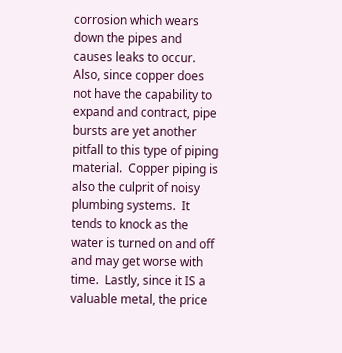corrosion which wears down the pipes and causes leaks to occur.  Also, since copper does not have the capability to expand and contract, pipe bursts are yet another pitfall to this type of piping material.  Copper piping is also the culprit of noisy plumbing systems.  It tends to knock as the water is turned on and off and may get worse with time.  Lastly, since it IS a valuable metal, the price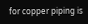for copper piping is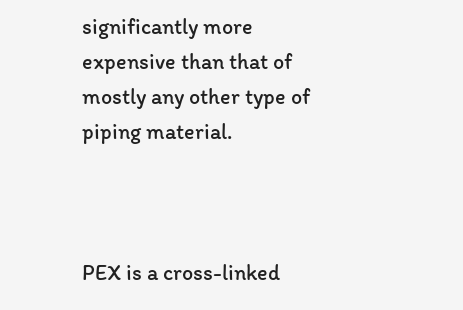significantly more expensive than that of mostly any other type of piping material.



PEX is a cross-linked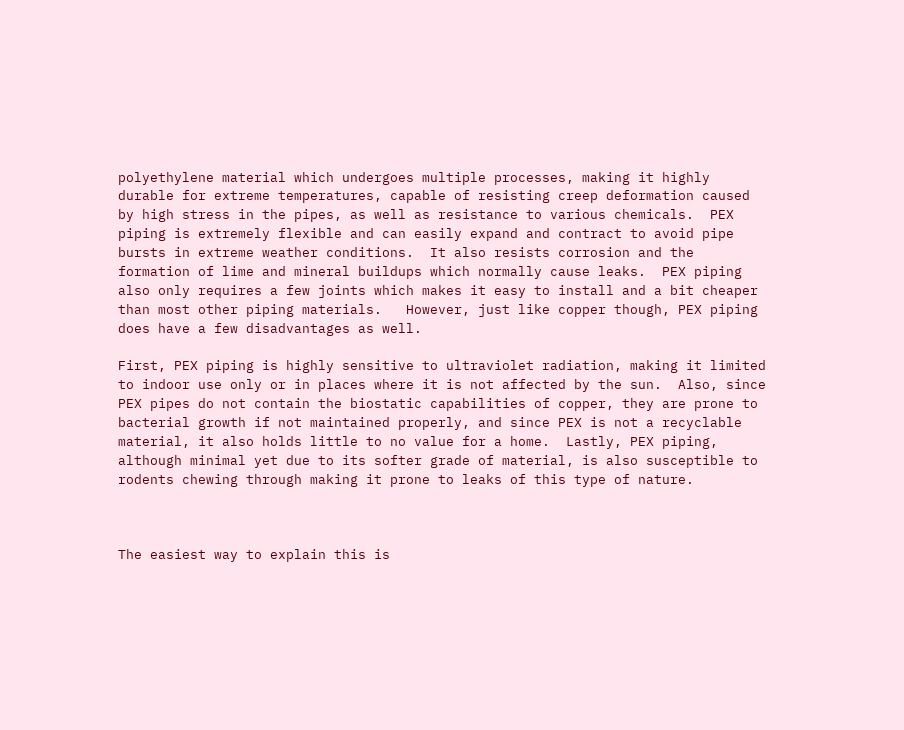polyethylene material which undergoes multiple processes, making it highly durable for extreme temperatures, capable of resisting creep deformation caused by high stress in the pipes, as well as resistance to various chemicals.  PEX piping is extremely flexible and can easily expand and contract to avoid pipe bursts in extreme weather conditions.  It also resists corrosion and the formation of lime and mineral buildups which normally cause leaks.  PEX piping also only requires a few joints which makes it easy to install and a bit cheaper than most other piping materials.   However, just like copper though, PEX piping does have a few disadvantages as well.

First, PEX piping is highly sensitive to ultraviolet radiation, making it limited to indoor use only or in places where it is not affected by the sun.  Also, since PEX pipes do not contain the biostatic capabilities of copper, they are prone to bacterial growth if not maintained properly, and since PEX is not a recyclable material, it also holds little to no value for a home.  Lastly, PEX piping, although minimal yet due to its softer grade of material, is also susceptible to rodents chewing through making it prone to leaks of this type of nature.



The easiest way to explain this is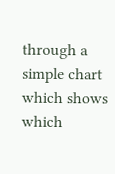through a simple chart which shows which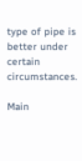type of pipe is better under certain circumstances.

Main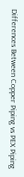Differences Between Copper Piping vs PEX Piping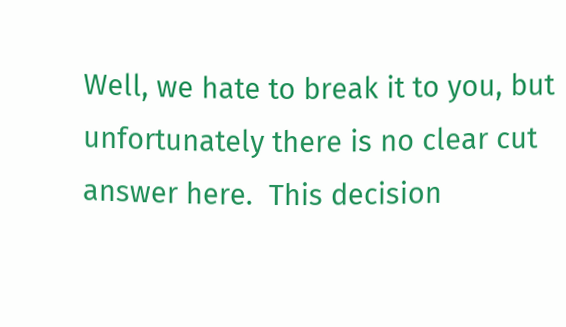Well, we hate to break it to you, but unfortunately there is no clear cut answer here.  This decision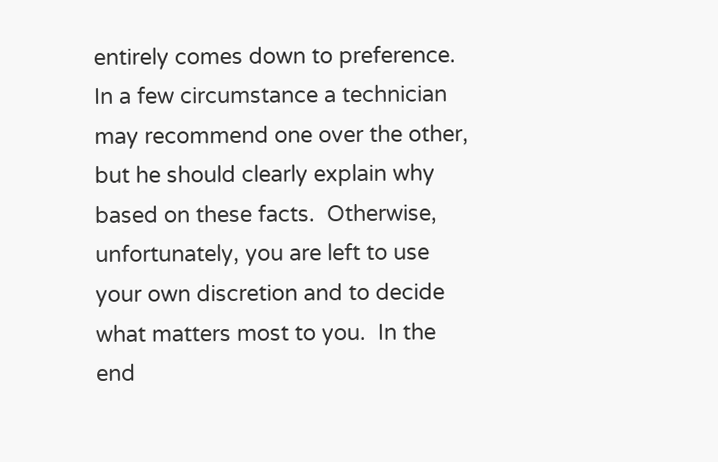entirely comes down to preference.  In a few circumstance a technician may recommend one over the other, but he should clearly explain why based on these facts.  Otherwise, unfortunately, you are left to use your own discretion and to decide what matters most to you.  In the end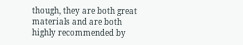though, they are both great materials and are both highly recommended by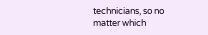technicians, so no matter which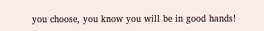you choose, you know you will be in good hands!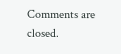Comments are closed.